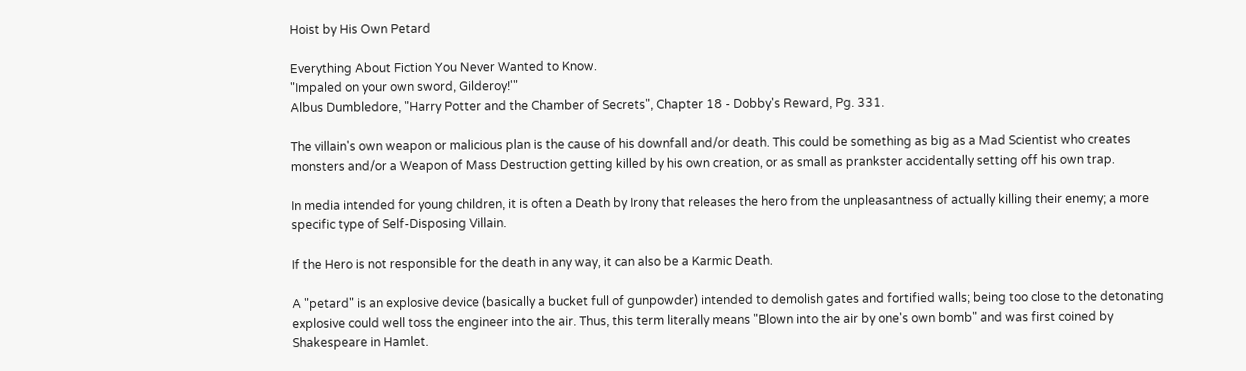Hoist by His Own Petard

Everything About Fiction You Never Wanted to Know.
"Impaled on your own sword, Gilderoy!'"
Albus Dumbledore, "Harry Potter and the Chamber of Secrets", Chapter 18 - Dobby's Reward, Pg. 331.

The villain's own weapon or malicious plan is the cause of his downfall and/or death. This could be something as big as a Mad Scientist who creates monsters and/or a Weapon of Mass Destruction getting killed by his own creation, or as small as prankster accidentally setting off his own trap.

In media intended for young children, it is often a Death by Irony that releases the hero from the unpleasantness of actually killing their enemy; a more specific type of Self-Disposing Villain.

If the Hero is not responsible for the death in any way, it can also be a Karmic Death.

A "petard" is an explosive device (basically a bucket full of gunpowder) intended to demolish gates and fortified walls; being too close to the detonating explosive could well toss the engineer into the air. Thus, this term literally means "Blown into the air by one's own bomb" and was first coined by Shakespeare in Hamlet.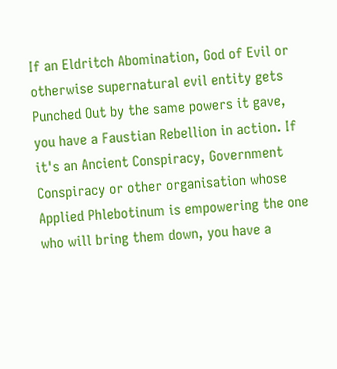If an Eldritch Abomination, God of Evil or otherwise supernatural evil entity gets Punched Out by the same powers it gave, you have a Faustian Rebellion in action. If it's an Ancient Conspiracy, Government Conspiracy or other organisation whose Applied Phlebotinum is empowering the one who will bring them down, you have a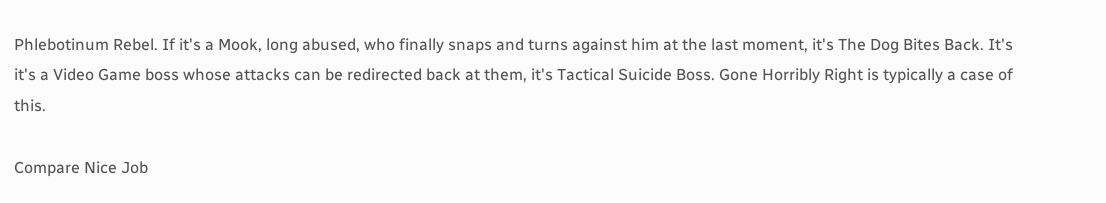Phlebotinum Rebel. If it's a Mook, long abused, who finally snaps and turns against him at the last moment, it's The Dog Bites Back. It's it's a Video Game boss whose attacks can be redirected back at them, it's Tactical Suicide Boss. Gone Horribly Right is typically a case of this.

Compare Nice Job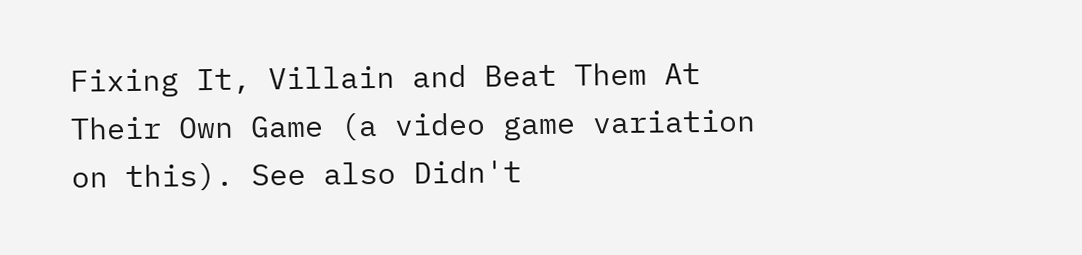Fixing It, Villain and Beat Them At Their Own Game (a video game variation on this). See also Didn't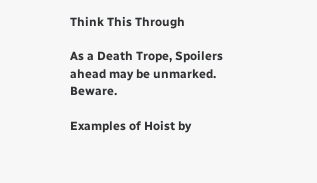Think This Through

As a Death Trope, Spoilers ahead may be unmarked. Beware.

Examples of Hoist by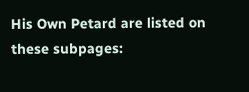His Own Petard are listed on these subpages: